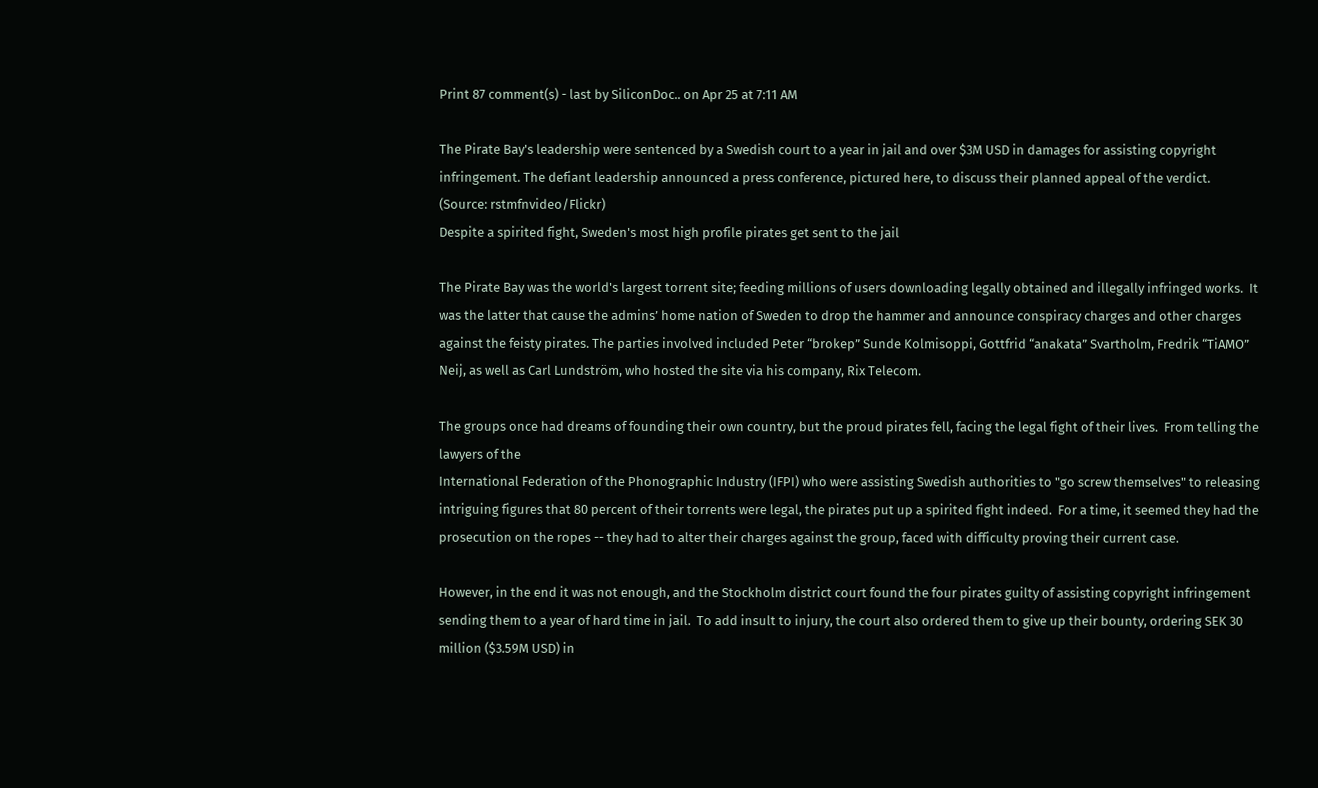Print 87 comment(s) - last by SiliconDoc.. on Apr 25 at 7:11 AM

The Pirate Bay's leadership were sentenced by a Swedish court to a year in jail and over $3M USD in damages for assisting copyright infringement. The defiant leadership announced a press conference, pictured here, to discuss their planned appeal of the verdict.  (Source: rstmfnvideo/Flickr)
Despite a spirited fight, Sweden's most high profile pirates get sent to the jail

The Pirate Bay was the world's largest torrent site; feeding millions of users downloading legally obtained and illegally infringed works.  It was the latter that cause the admins’ home nation of Sweden to drop the hammer and announce conspiracy charges and other charges against the feisty pirates. The parties involved included Peter “brokep” Sunde Kolmisoppi, Gottfrid “anakata” Svartholm, Fredrik “TiAMO” Neij, as well as Carl Lundström, who hosted the site via his company, Rix Telecom.

The groups once had dreams of founding their own country, but the proud pirates fell, facing the legal fight of their lives.  From telling the lawyers of the
International Federation of the Phonographic Industry (IFPI) who were assisting Swedish authorities to "go screw themselves" to releasing intriguing figures that 80 percent of their torrents were legal, the pirates put up a spirited fight indeed.  For a time, it seemed they had the prosecution on the ropes -- they had to alter their charges against the group, faced with difficulty proving their current case.

However, in the end it was not enough, and the Stockholm district court found the four pirates guilty of assisting copyright infringement sending them to a year of hard time in jail.  To add insult to injury, the court also ordered them to give up their bounty, ordering SEK 30 million ($3.59M USD) in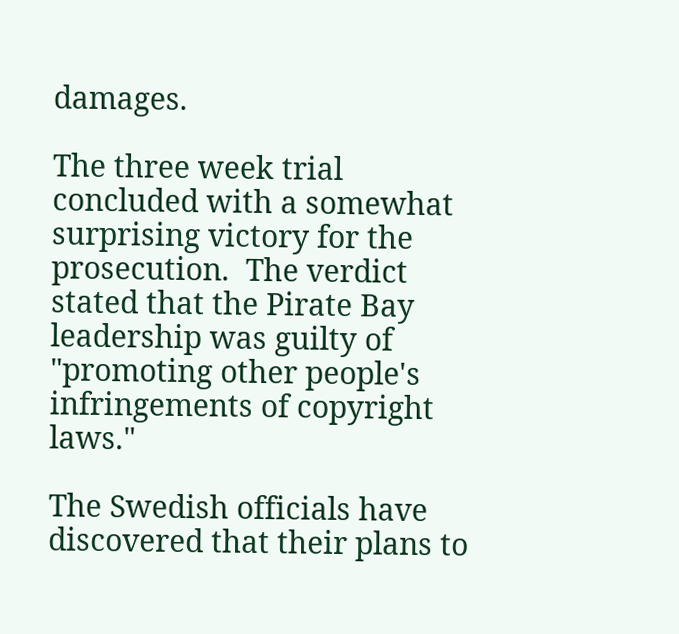damages.

The three week trial concluded with a somewhat surprising victory for the prosecution.  The verdict stated that the Pirate Bay leadership was guilty of "promoting other people's infringements of copyright laws."

The Swedish officials have discovered that their plans to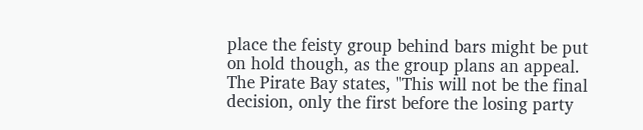place the feisty group behind bars might be put on hold though, as the group plans an appeal.  The Pirate Bay states, "This will not be the final decision, only the first before the losing party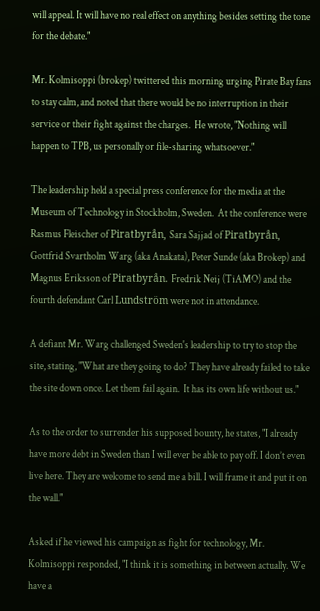will appeal. It will have no real effect on anything besides setting the tone for the debate."

Mr. Kolmisoppi (brokep) twittered this morning urging Pirate Bay fans to stay calm, and noted that there would be no interruption in their service or their fight against the charges.  He wrote, "Nothing will happen to TPB, us personally or file-sharing whatsoever."

The leadership held a special press conference for the media at the Museum of Technology in Stockholm, Sweden.  At the conference were Rasmus Fleischer of Piratbyrån, Sara Sajjad of Piratbyrån, Gottfrid Svartholm Warg (aka Anakata), Peter Sunde (aka Brokep) and Magnus Eriksson of Piratbyrån. Fredrik Neij (TiAMO) and the fourth defendant Carl Lundström were not in attendance.

A defiant Mr. Warg challenged Sweden's leadership to try to stop the site, stating, "What are they going to do? They have already failed to take the site down once. Let them fail again.  It has its own life without us."

As to the order to surrender his supposed bounty, he states, "I already have more debt in Sweden than I will ever be able to pay off. I don’t even live here. They are welcome to send me a bill. I will frame it and put it on the wall."

Asked if he viewed his campaign as fight for technology, Mr. Kolmisoppi responded, "I think it is something in between actually. We have a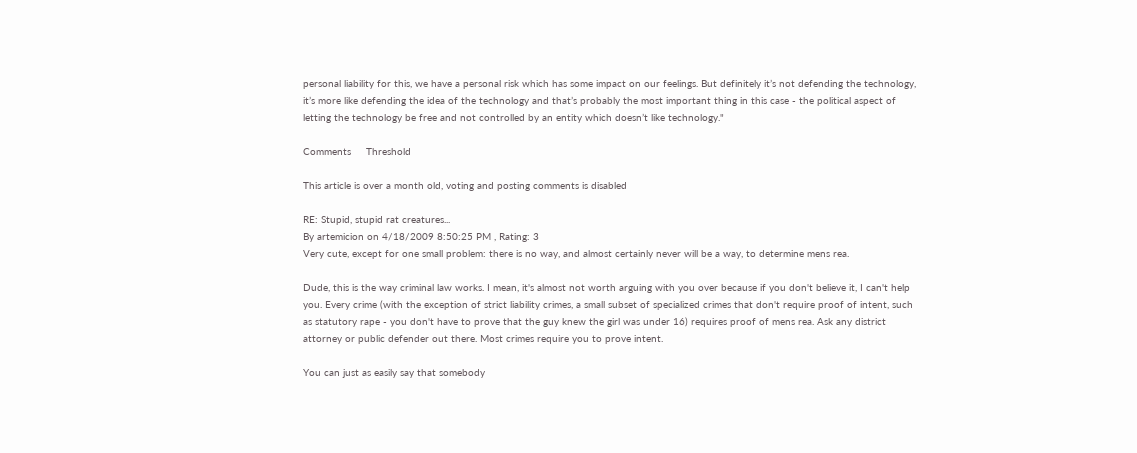personal liability for this, we have a personal risk which has some impact on our feelings. But definitely it’s not defending the technology, it’s more like defending the idea of the technology and that’s probably the most important thing in this case - the political aspect of letting the technology be free and not controlled by an entity which doesn’t like technology."

Comments     Threshold

This article is over a month old, voting and posting comments is disabled

RE: Stupid, stupid rat creatures...
By artemicion on 4/18/2009 8:50:25 PM , Rating: 3
Very cute, except for one small problem: there is no way, and almost certainly never will be a way, to determine mens rea.

Dude, this is the way criminal law works. I mean, it's almost not worth arguing with you over because if you don't believe it, I can't help you. Every crime (with the exception of strict liability crimes, a small subset of specialized crimes that don't require proof of intent, such as statutory rape - you don't have to prove that the guy knew the girl was under 16) requires proof of mens rea. Ask any district attorney or public defender out there. Most crimes require you to prove intent.

You can just as easily say that somebody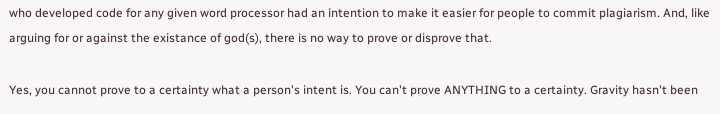who developed code for any given word processor had an intention to make it easier for people to commit plagiarism. And, like arguing for or against the existance of god(s), there is no way to prove or disprove that.

Yes, you cannot prove to a certainty what a person's intent is. You can't prove ANYTHING to a certainty. Gravity hasn't been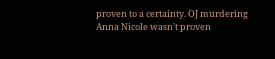proven to a certainty. OJ murdering Anna Nicole wasn't proven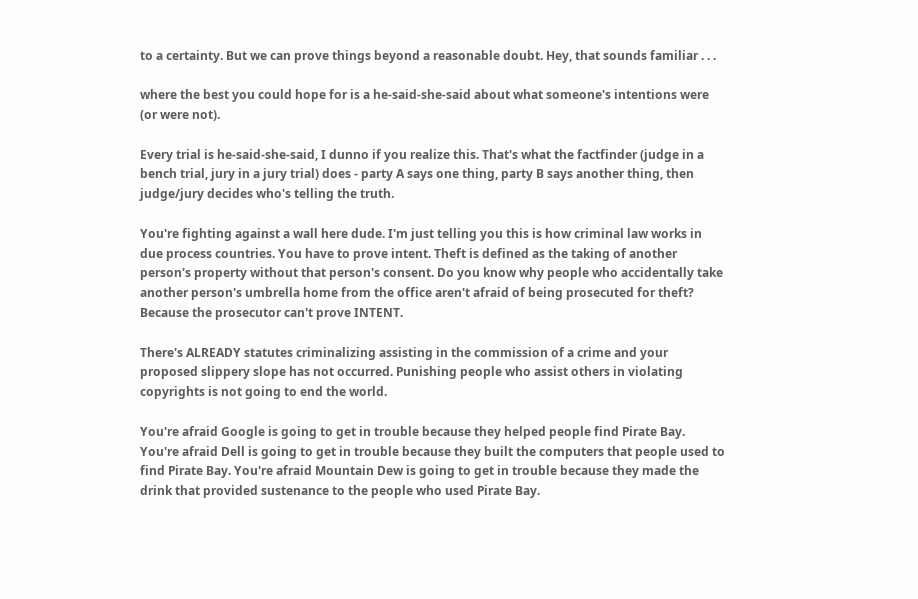to a certainty. But we can prove things beyond a reasonable doubt. Hey, that sounds familiar . . .

where the best you could hope for is a he-said-she-said about what someone's intentions were (or were not).

Every trial is he-said-she-said, I dunno if you realize this. That's what the factfinder (judge in a bench trial, jury in a jury trial) does - party A says one thing, party B says another thing, then judge/jury decides who's telling the truth.

You're fighting against a wall here dude. I'm just telling you this is how criminal law works in due process countries. You have to prove intent. Theft is defined as the taking of another person's property without that person's consent. Do you know why people who accidentally take another person's umbrella home from the office aren't afraid of being prosecuted for theft? Because the prosecutor can't prove INTENT.

There's ALREADY statutes criminalizing assisting in the commission of a crime and your proposed slippery slope has not occurred. Punishing people who assist others in violating copyrights is not going to end the world.

You're afraid Google is going to get in trouble because they helped people find Pirate Bay. You're afraid Dell is going to get in trouble because they built the computers that people used to find Pirate Bay. You're afraid Mountain Dew is going to get in trouble because they made the drink that provided sustenance to the people who used Pirate Bay.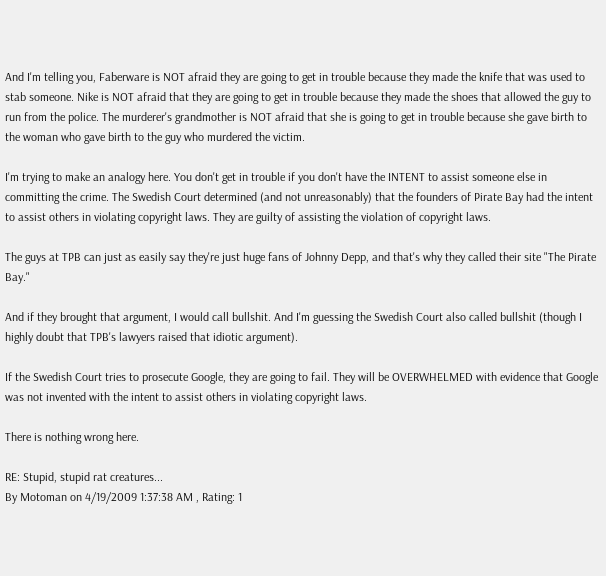And I'm telling you, Faberware is NOT afraid they are going to get in trouble because they made the knife that was used to stab someone. Nike is NOT afraid that they are going to get in trouble because they made the shoes that allowed the guy to run from the police. The murderer's grandmother is NOT afraid that she is going to get in trouble because she gave birth to the woman who gave birth to the guy who murdered the victim.

I'm trying to make an analogy here. You don't get in trouble if you don't have the INTENT to assist someone else in committing the crime. The Swedish Court determined (and not unreasonably) that the founders of Pirate Bay had the intent to assist others in violating copyright laws. They are guilty of assisting the violation of copyright laws.

The guys at TPB can just as easily say they're just huge fans of Johnny Depp, and that's why they called their site "The Pirate Bay."

And if they brought that argument, I would call bullshit. And I'm guessing the Swedish Court also called bullshit (though I highly doubt that TPB's lawyers raised that idiotic argument).

If the Swedish Court tries to prosecute Google, they are going to fail. They will be OVERWHELMED with evidence that Google was not invented with the intent to assist others in violating copyright laws.

There is nothing wrong here.

RE: Stupid, stupid rat creatures...
By Motoman on 4/19/2009 1:37:38 AM , Rating: 1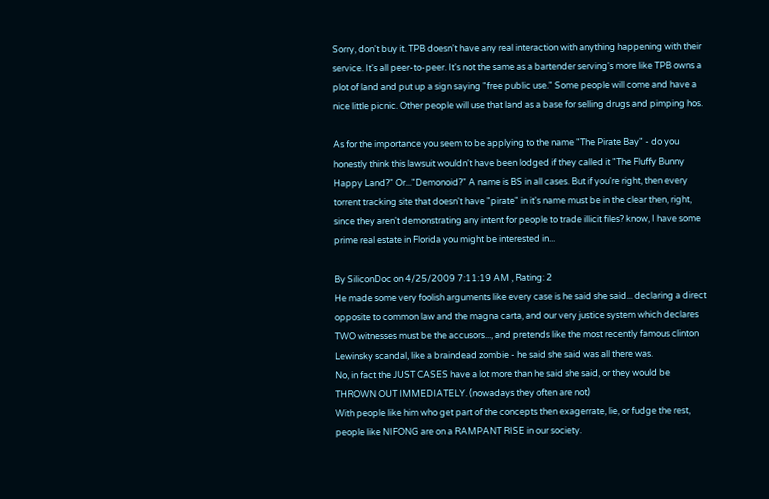Sorry, don't buy it. TPB doesn't have any real interaction with anything happening with their service. It's all peer-to-peer. It's not the same as a bartender serving's more like TPB owns a plot of land and put up a sign saying "free public use." Some people will come and have a nice little picnic. Other people will use that land as a base for selling drugs and pimping hos.

As for the importance you seem to be applying to the name "The Pirate Bay" - do you honestly think this lawsuit wouldn't have been lodged if they called it "The Fluffy Bunny Happy Land?" Or..."Demonoid?" A name is BS in all cases. But if you're right, then every torrent tracking site that doesn't have "pirate" in it's name must be in the clear then, right, since they aren't demonstrating any intent for people to trade illicit files? know, I have some prime real estate in Florida you might be interested in...

By SiliconDoc on 4/25/2009 7:11:19 AM , Rating: 2
He made some very foolish arguments like every case is he said she said... declaring a direct opposite to common law and the magna carta, and our very justice system which declares TWO witnesses must be the accusors..., and pretends like the most recently famous clinton Lewinsky scandal, like a braindead zombie - he said she said was all there was.
No, in fact the JUST CASES have a lot more than he said she said, or they would be THROWN OUT IMMEDIATELY. (nowadays they often are not)
With people like him who get part of the concepts then exagerrate, lie, or fudge the rest, people like NIFONG are on a RAMPANT RISE in our society.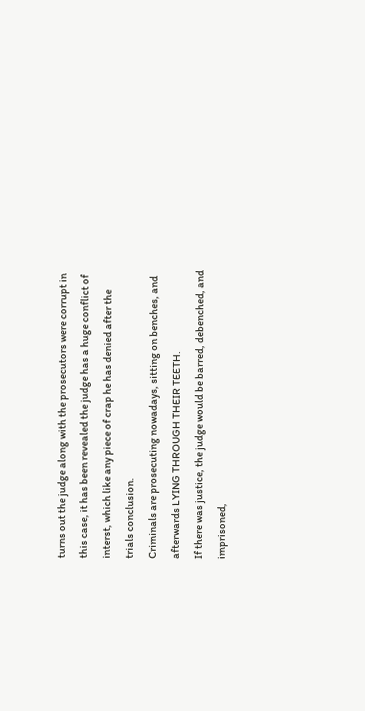turns out the judge along with the prosecutors were corrupt in this case, it has been revealed the judge has a huge conflict of interst, which like any piece of crap he has denied after the trials conclusion.
Criminals are prosecuting nowadays, sitting on benches, and afterwards LYING THROUGH THEIR TEETH.
If there was justice, the judge would be barred, debenched, and imprisoned,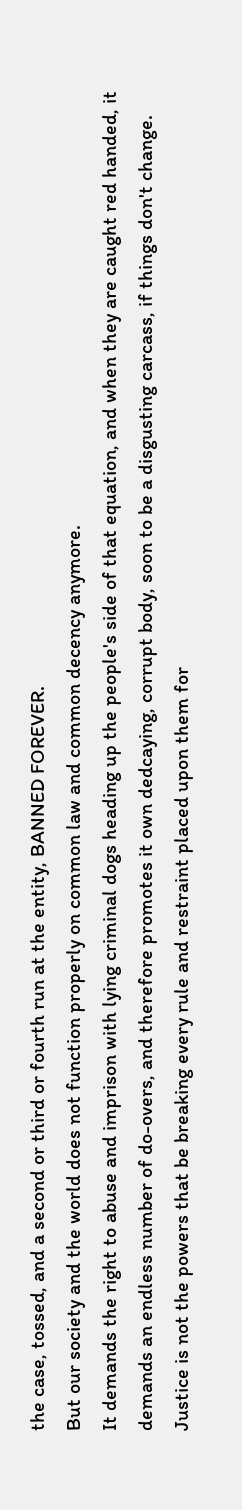the case, tossed, and a second or third or fourth run at the entity, BANNED FOREVER.
But our society and the world does not function properly on common law and common decency anymore.
It demands the right to abuse and imprison with lying criminal dogs heading up the people's side of that equation, and when they are caught red handed, it demands an endless number of do-overs, and therefore promotes it own dedcaying, corrupt body, soon to be a disgusting carcass, if things don't change.
Justice is not the powers that be breaking every rule and restraint placed upon them for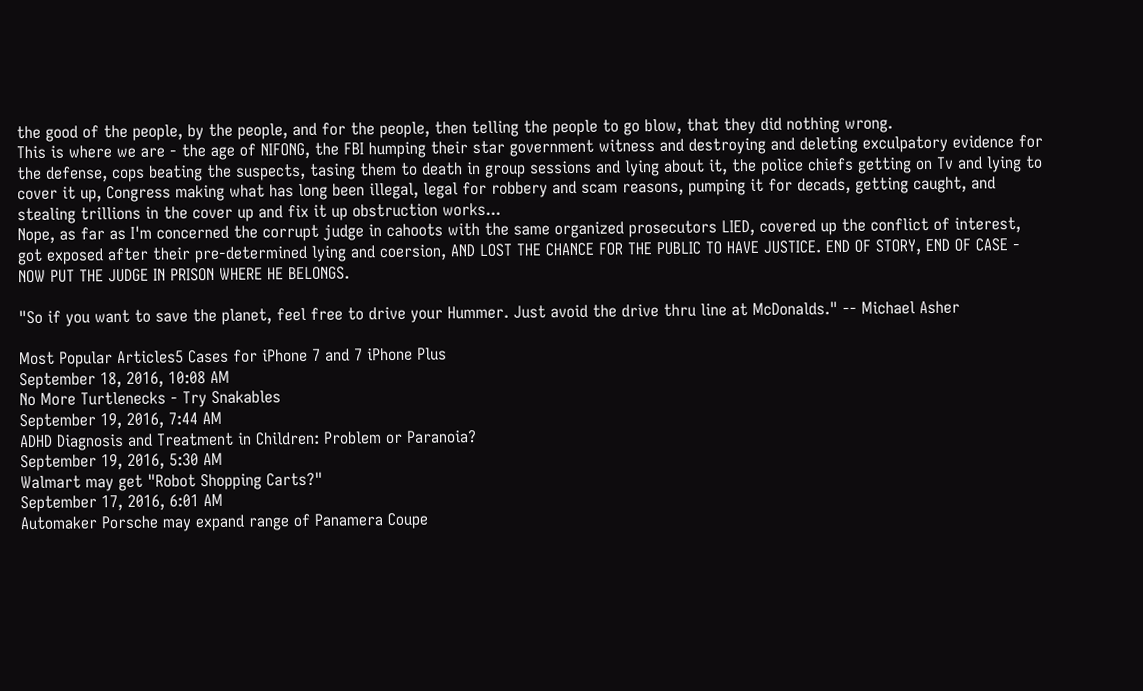the good of the people, by the people, and for the people, then telling the people to go blow, that they did nothing wrong.
This is where we are - the age of NIFONG, the FBI humping their star government witness and destroying and deleting exculpatory evidence for the defense, cops beating the suspects, tasing them to death in group sessions and lying about it, the police chiefs getting on Tv and lying to cover it up, Congress making what has long been illegal, legal for robbery and scam reasons, pumping it for decads, getting caught, and stealing trillions in the cover up and fix it up obstruction works...
Nope, as far as I'm concerned the corrupt judge in cahoots with the same organized prosecutors LIED, covered up the conflict of interest, got exposed after their pre-determined lying and coersion, AND LOST THE CHANCE FOR THE PUBLIC TO HAVE JUSTICE. END OF STORY, END OF CASE - NOW PUT THE JUDGE IN PRISON WHERE HE BELONGS.

"So if you want to save the planet, feel free to drive your Hummer. Just avoid the drive thru line at McDonalds." -- Michael Asher

Most Popular Articles5 Cases for iPhone 7 and 7 iPhone Plus
September 18, 2016, 10:08 AM
No More Turtlenecks - Try Snakables
September 19, 2016, 7:44 AM
ADHD Diagnosis and Treatment in Children: Problem or Paranoia?
September 19, 2016, 5:30 AM
Walmart may get "Robot Shopping Carts?"
September 17, 2016, 6:01 AM
Automaker Porsche may expand range of Panamera Coupe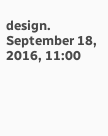design.
September 18, 2016, 11:00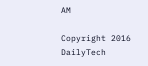AM

Copyright 2016 DailyTech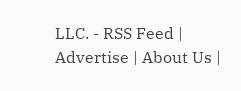LLC. - RSS Feed | Advertise | About Us |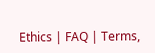Ethics | FAQ | Terms,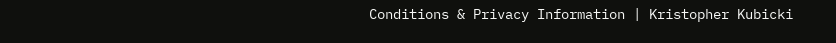Conditions & Privacy Information | Kristopher Kubicki